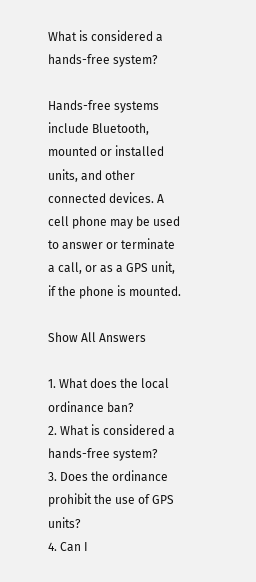What is considered a hands-free system?

Hands-free systems include Bluetooth, mounted or installed units, and other connected devices. A cell phone may be used to answer or terminate a call, or as a GPS unit, if the phone is mounted.

Show All Answers

1. What does the local ordinance ban?
2. What is considered a hands-free system?
3. Does the ordinance prohibit the use of GPS units?
4. Can I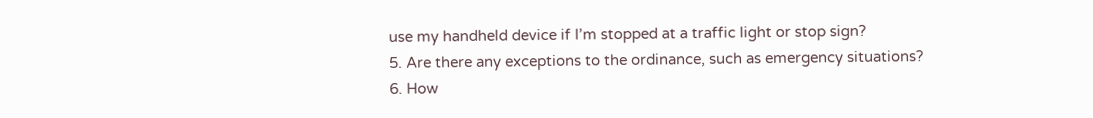use my handheld device if I’m stopped at a traffic light or stop sign?
5. Are there any exceptions to the ordinance, such as emergency situations?
6. How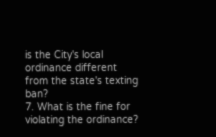is the City's local ordinance different from the state's texting ban?
7. What is the fine for violating the ordinance?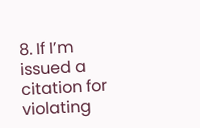8. If I’m issued a citation for violating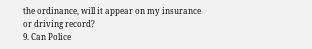the ordinance, will it appear on my insurance or driving record?
9. Can Police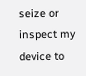seize or inspect my device to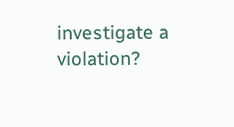investigate a violation?